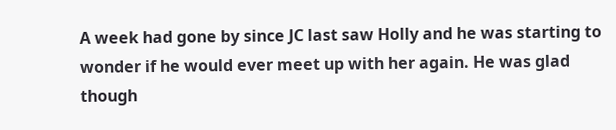A week had gone by since JC last saw Holly and he was starting to wonder if he would ever meet up with her again. He was glad though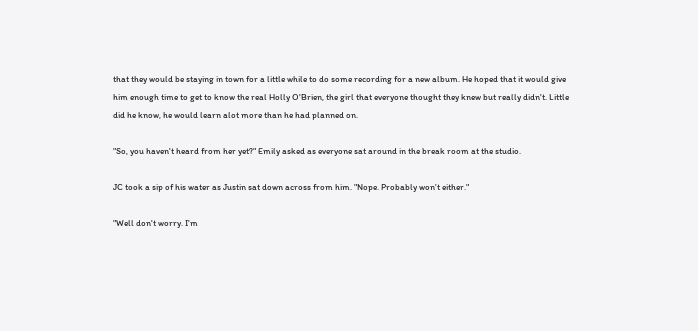that they would be staying in town for a little while to do some recording for a new album. He hoped that it would give him enough time to get to know the real Holly O'Brien, the girl that everyone thought they knew but really didn't. Little did he know, he would learn alot more than he had planned on.

"So, you haven't heard from her yet?" Emily asked as everyone sat around in the break room at the studio.

JC took a sip of his water as Justin sat down across from him. "Nope. Probably won't either."

"Well don't worry. I'm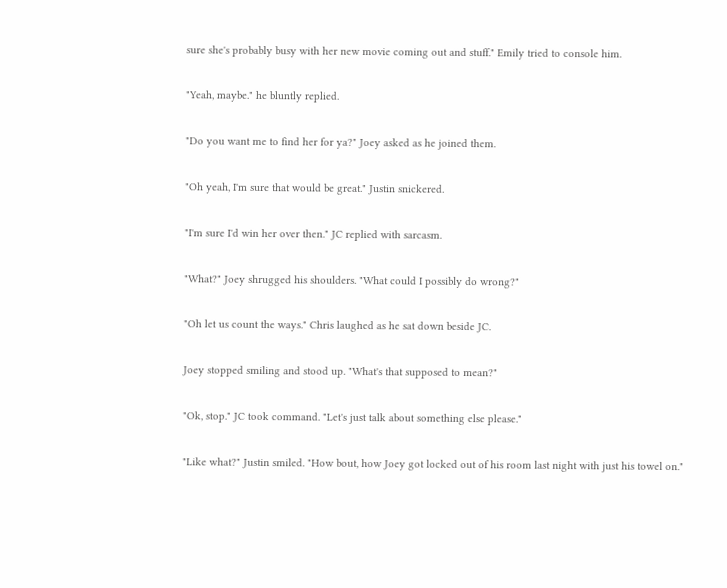sure she's probably busy with her new movie coming out and stuff." Emily tried to console him.

"Yeah, maybe." he bluntly replied.

"Do you want me to find her for ya?" Joey asked as he joined them.

"Oh yeah, I'm sure that would be great." Justin snickered.

"I'm sure I'd win her over then." JC replied with sarcasm.

"What?" Joey shrugged his shoulders. "What could I possibly do wrong?"

"Oh let us count the ways." Chris laughed as he sat down beside JC.

Joey stopped smiling and stood up. "What's that supposed to mean?"

"Ok, stop." JC took command. "Let's just talk about something else please."

"Like what?" Justin smiled. "How bout, how Joey got locked out of his room last night with just his towel on."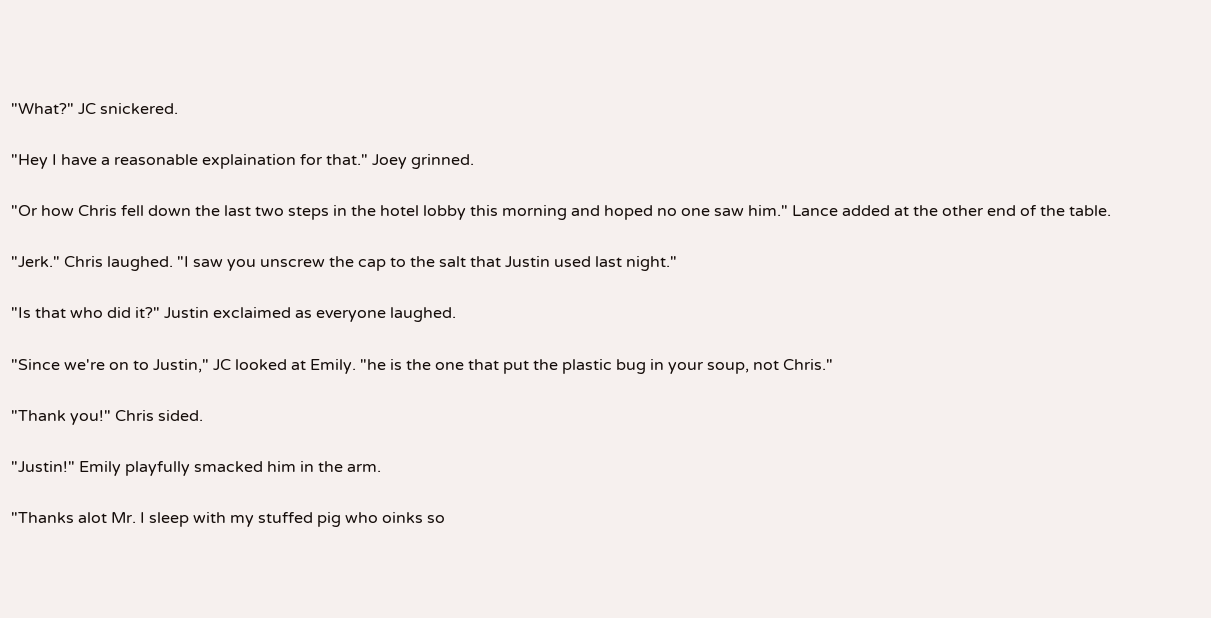"What?" JC snickered.

"Hey I have a reasonable explaination for that." Joey grinned.

"Or how Chris fell down the last two steps in the hotel lobby this morning and hoped no one saw him." Lance added at the other end of the table.

"Jerk." Chris laughed. "I saw you unscrew the cap to the salt that Justin used last night."

"Is that who did it?" Justin exclaimed as everyone laughed.

"Since we're on to Justin," JC looked at Emily. "he is the one that put the plastic bug in your soup, not Chris."

"Thank you!" Chris sided.

"Justin!" Emily playfully smacked him in the arm.

"Thanks alot Mr. I sleep with my stuffed pig who oinks so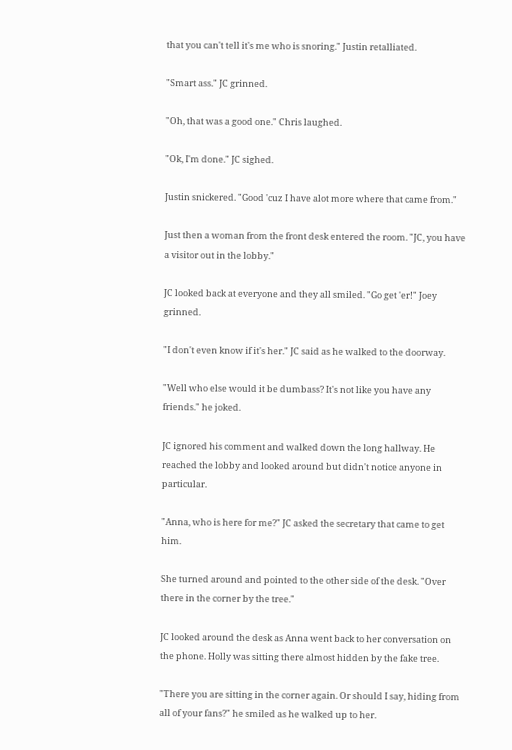that you can't tell it's me who is snoring." Justin retalliated.

"Smart ass." JC grinned.

"Oh, that was a good one." Chris laughed.

"Ok, I'm done." JC sighed.

Justin snickered. "Good 'cuz I have alot more where that came from."

Just then a woman from the front desk entered the room. "JC, you have a visitor out in the lobby."

JC looked back at everyone and they all smiled. "Go get 'er!" Joey grinned.

"I don't even know if it's her." JC said as he walked to the doorway.

"Well who else would it be dumbass? It's not like you have any friends." he joked.

JC ignored his comment and walked down the long hallway. He reached the lobby and looked around but didn't notice anyone in particular.

"Anna, who is here for me?" JC asked the secretary that came to get him.

She turned around and pointed to the other side of the desk. "Over there in the corner by the tree."

JC looked around the desk as Anna went back to her conversation on the phone. Holly was sitting there almost hidden by the fake tree.

"There you are sitting in the corner again. Or should I say, hiding from all of your fans?" he smiled as he walked up to her.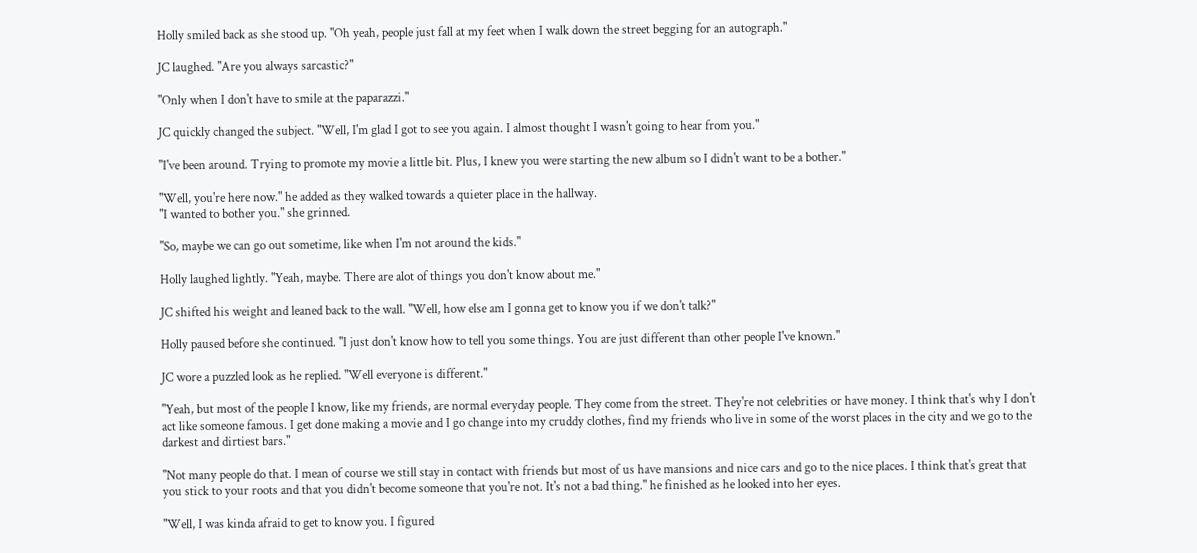Holly smiled back as she stood up. "Oh yeah, people just fall at my feet when I walk down the street begging for an autograph."

JC laughed. "Are you always sarcastic?"

"Only when I don't have to smile at the paparazzi."

JC quickly changed the subject. "Well, I'm glad I got to see you again. I almost thought I wasn't going to hear from you."

"I've been around. Trying to promote my movie a little bit. Plus, I knew you were starting the new album so I didn't want to be a bother."

"Well, you're here now." he added as they walked towards a quieter place in the hallway.
"I wanted to bother you." she grinned.

"So, maybe we can go out sometime, like when I'm not around the kids."

Holly laughed lightly. "Yeah, maybe. There are alot of things you don't know about me."

JC shifted his weight and leaned back to the wall. "Well, how else am I gonna get to know you if we don't talk?"

Holly paused before she continued. "I just don't know how to tell you some things. You are just different than other people I've known."

JC wore a puzzled look as he replied. "Well everyone is different."

"Yeah, but most of the people I know, like my friends, are normal everyday people. They come from the street. They're not celebrities or have money. I think that's why I don't act like someone famous. I get done making a movie and I go change into my cruddy clothes, find my friends who live in some of the worst places in the city and we go to the darkest and dirtiest bars."

"Not many people do that. I mean of course we still stay in contact with friends but most of us have mansions and nice cars and go to the nice places. I think that's great that you stick to your roots and that you didn't become someone that you're not. It's not a bad thing." he finished as he looked into her eyes.

"Well, I was kinda afraid to get to know you. I figured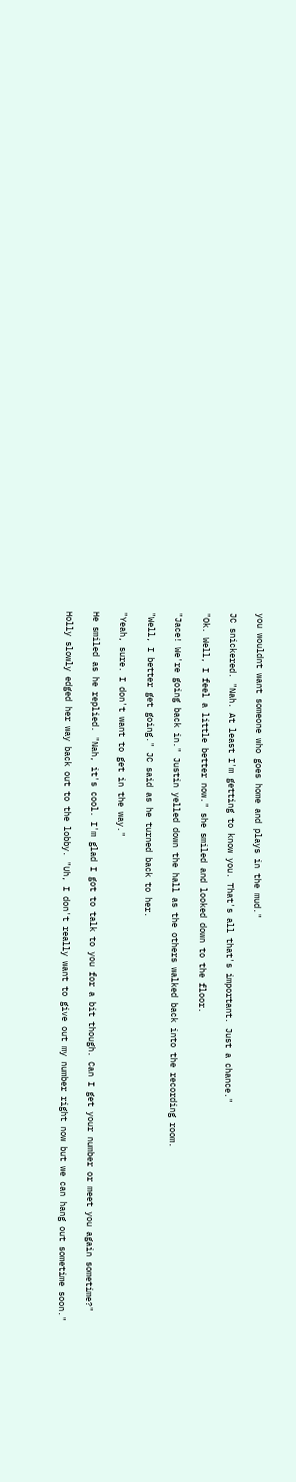you wouldnt want someone who goes home and plays in the mud."

JC snickered. "Nah. At least I'm getting to know you. That's all that's important. Just a chance."

"Ok. Well, I feel a little better now." she smiled and looked down to the floor.

"Jace! We're going back in." Justin yelled down the hall as the others walked back into the recording room.

"Well, I better get going." JC said as he turned back to her.

"Yeah, sure. I don't want to get in the way."

He smiled as he replied. "Nah, it's cool. I'm glad I got to talk to you for a bit though. Can I get your number or meet you again sometime?"

Holly slowly edged her way back out to the lobby. "Uh, I don't really want to give out my number right now but we can hang out sometime soon."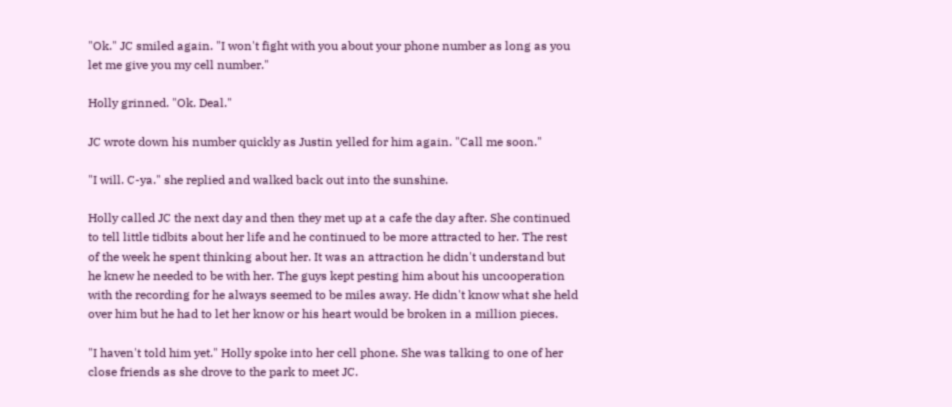"Ok." JC smiled again. "I won't fight with you about your phone number as long as you let me give you my cell number."

Holly grinned. "Ok. Deal."

JC wrote down his number quickly as Justin yelled for him again. "Call me soon."

"I will. C-ya." she replied and walked back out into the sunshine.

Holly called JC the next day and then they met up at a cafe the day after. She continued to tell little tidbits about her life and he continued to be more attracted to her. The rest of the week he spent thinking about her. It was an attraction he didn't understand but he knew he needed to be with her. The guys kept pesting him about his uncooperation with the recording for he always seemed to be miles away. He didn't know what she held over him but he had to let her know or his heart would be broken in a million pieces.

"I haven't told him yet." Holly spoke into her cell phone. She was talking to one of her close friends as she drove to the park to meet JC.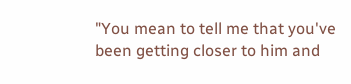"You mean to tell me that you've been getting closer to him and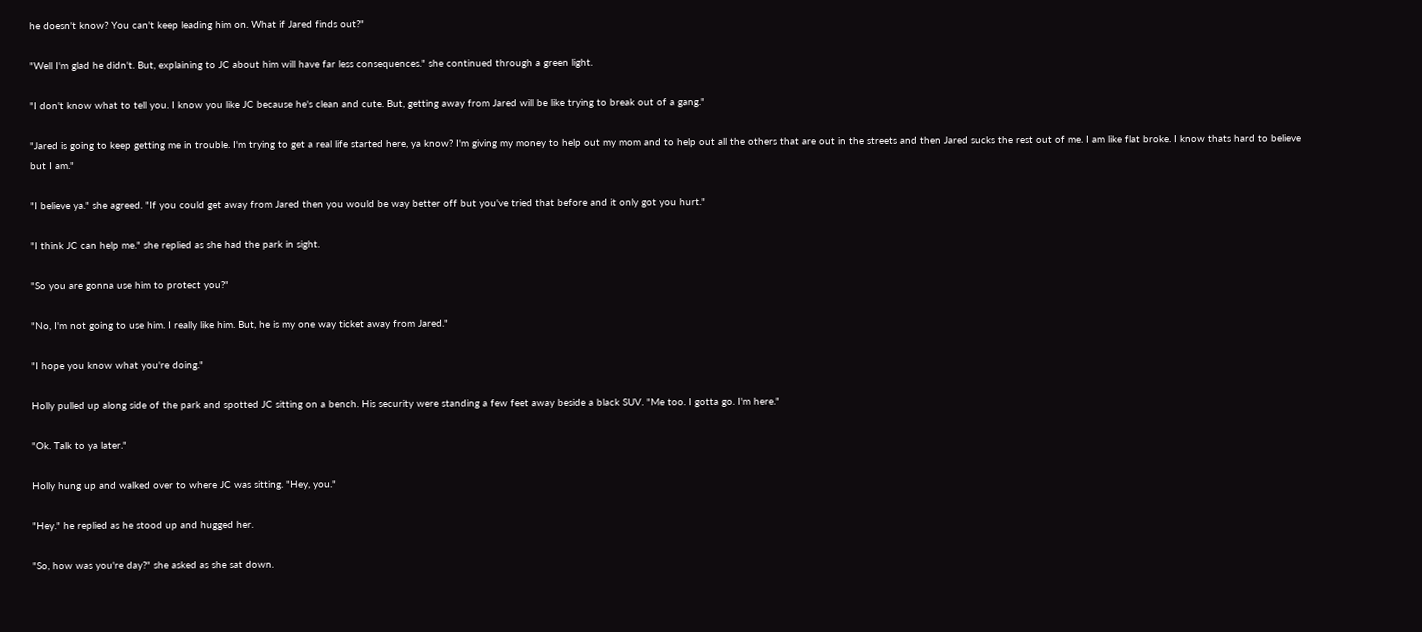he doesn't know? You can't keep leading him on. What if Jared finds out?"

"Well I'm glad he didn't. But, explaining to JC about him will have far less consequences." she continued through a green light.

"I don't know what to tell you. I know you like JC because he's clean and cute. But, getting away from Jared will be like trying to break out of a gang."

"Jared is going to keep getting me in trouble. I'm trying to get a real life started here, ya know? I'm giving my money to help out my mom and to help out all the others that are out in the streets and then Jared sucks the rest out of me. I am like flat broke. I know thats hard to believe but I am."

"I believe ya." she agreed. "If you could get away from Jared then you would be way better off but you've tried that before and it only got you hurt."

"I think JC can help me." she replied as she had the park in sight.

"So you are gonna use him to protect you?"

"No, I'm not going to use him. I really like him. But, he is my one way ticket away from Jared."

"I hope you know what you're doing."

Holly pulled up along side of the park and spotted JC sitting on a bench. His security were standing a few feet away beside a black SUV. "Me too. I gotta go. I'm here."

"Ok. Talk to ya later."

Holly hung up and walked over to where JC was sitting. "Hey, you."

"Hey." he replied as he stood up and hugged her.

"So, how was you're day?" she asked as she sat down.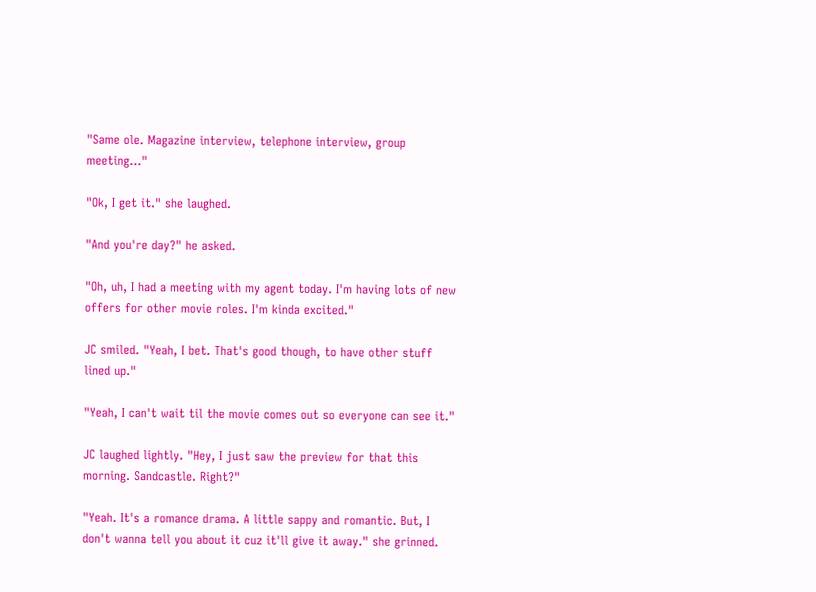"Same ole. Magazine interview, telephone interview, group meeting..."

"Ok, I get it." she laughed.

"And you're day?" he asked.

"Oh, uh, I had a meeting with my agent today. I'm having lots of new offers for other movie roles. I'm kinda excited."

JC smiled. "Yeah, I bet. That's good though, to have other stuff lined up."

"Yeah, I can't wait til the movie comes out so everyone can see it."

JC laughed lightly. "Hey, I just saw the preview for that this morning. Sandcastle. Right?"

"Yeah. It's a romance drama. A little sappy and romantic. But, I don't wanna tell you about it cuz it'll give it away." she grinned.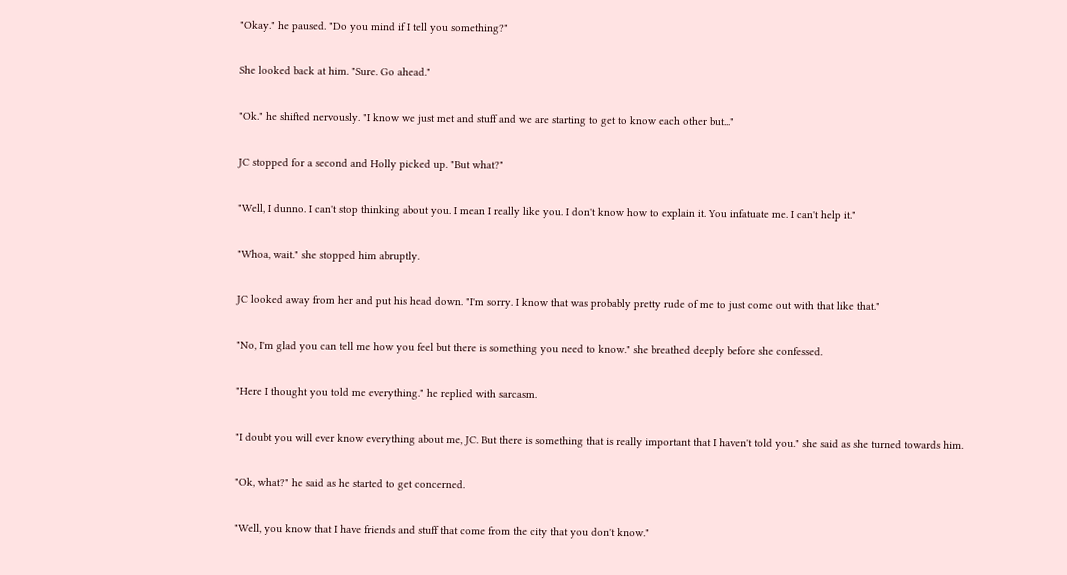"Okay." he paused. "Do you mind if I tell you something?"

She looked back at him. "Sure. Go ahead."

"Ok." he shifted nervously. "I know we just met and stuff and we are starting to get to know each other but..."

JC stopped for a second and Holly picked up. "But what?"

"Well, I dunno. I can't stop thinking about you. I mean I really like you. I don't know how to explain it. You infatuate me. I can't help it."

"Whoa, wait." she stopped him abruptly.

JC looked away from her and put his head down. "I'm sorry. I know that was probably pretty rude of me to just come out with that like that."

"No, I'm glad you can tell me how you feel but there is something you need to know." she breathed deeply before she confessed.

"Here I thought you told me everything." he replied with sarcasm.

"I doubt you will ever know everything about me, JC. But there is something that is really important that I haven't told you." she said as she turned towards him.

"Ok, what?" he said as he started to get concerned.

"Well, you know that I have friends and stuff that come from the city that you don't know."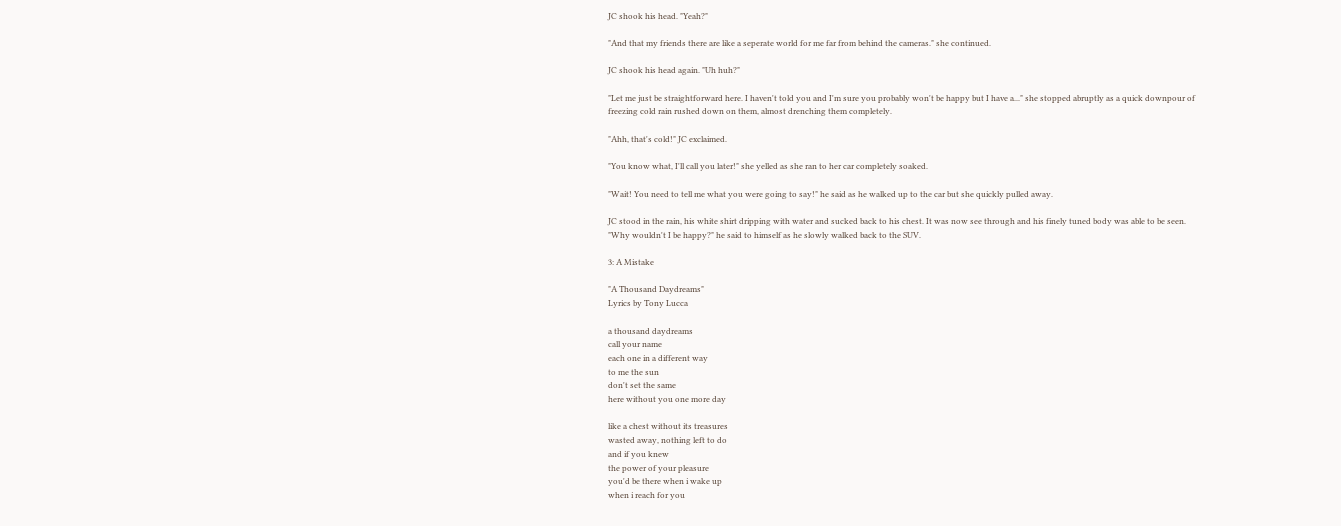JC shook his head. "Yeah?"

"And that my friends there are like a seperate world for me far from behind the cameras." she continued.

JC shook his head again. "Uh huh?"

"Let me just be straightforward here. I haven't told you and I'm sure you probably won't be happy but I have a..." she stopped abruptly as a quick downpour of freezing cold rain rushed down on them, almost drenching them completely.

"Ahh, that's cold!" JC exclaimed.

"You know what, I'll call you later!" she yelled as she ran to her car completely soaked.

"Wait! You need to tell me what you were going to say!" he said as he walked up to the car but she quickly pulled away.

JC stood in the rain, his white shirt dripping with water and sucked back to his chest. It was now see through and his finely tuned body was able to be seen. "Why wouldn't I be happy?" he said to himself as he slowly walked back to the SUV.

3: A Mistake

"A Thousand Daydreams"
Lyrics by Tony Lucca

a thousand daydreams
call your name
each one in a different way
to me the sun
don't set the same
here without you one more day

like a chest without its treasures
wasted away, nothing left to do
and if you knew
the power of your pleasure
you'd be there when i wake up
when i reach for you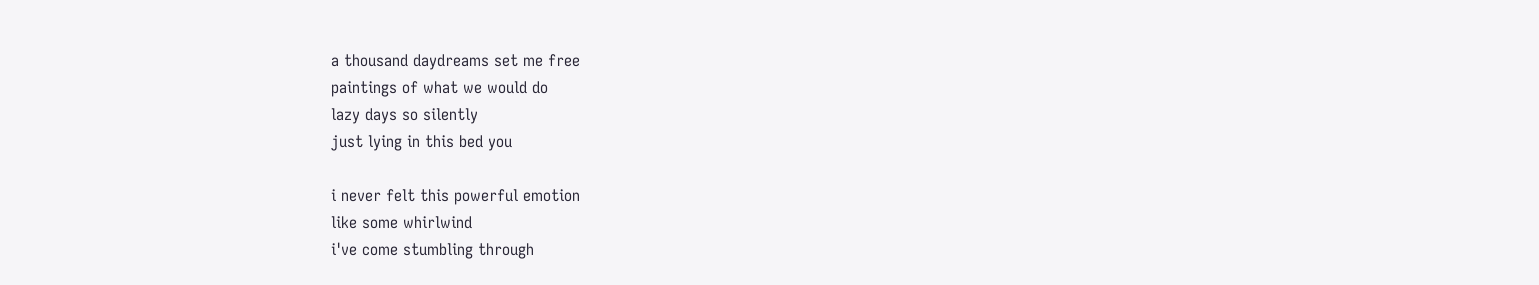a thousand daydreams set me free
paintings of what we would do
lazy days so silently
just lying in this bed you

i never felt this powerful emotion
like some whirlwind
i've come stumbling through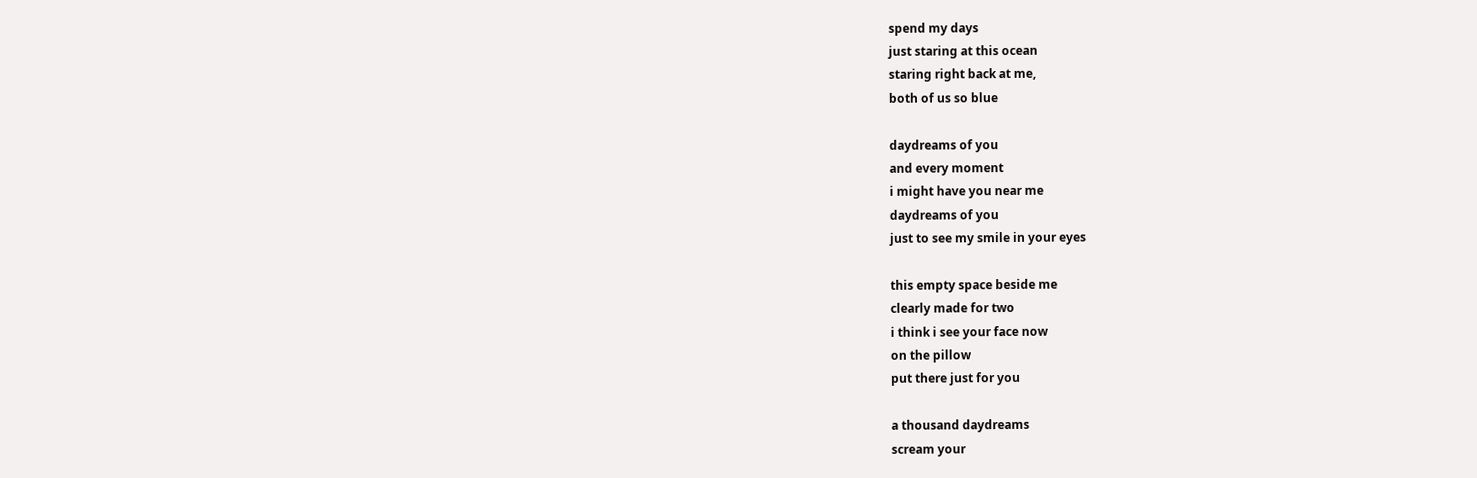spend my days
just staring at this ocean
staring right back at me,
both of us so blue

daydreams of you
and every moment
i might have you near me
daydreams of you
just to see my smile in your eyes

this empty space beside me
clearly made for two
i think i see your face now
on the pillow
put there just for you

a thousand daydreams
scream your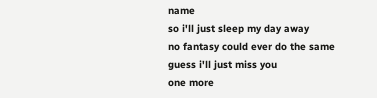name
so i'll just sleep my day away
no fantasy could ever do the same
guess i'll just miss you
one more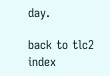day.

back to tlc2 index